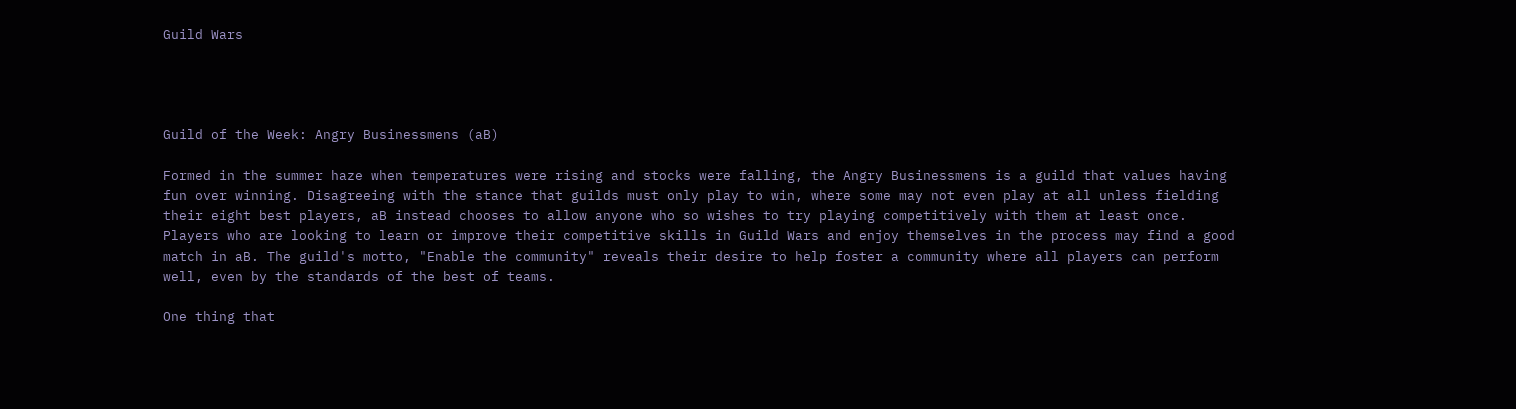Guild Wars




Guild of the Week: Angry Businessmens (aB)

Formed in the summer haze when temperatures were rising and stocks were falling, the Angry Businessmens is a guild that values having fun over winning. Disagreeing with the stance that guilds must only play to win, where some may not even play at all unless fielding their eight best players, aB instead chooses to allow anyone who so wishes to try playing competitively with them at least once. Players who are looking to learn or improve their competitive skills in Guild Wars and enjoy themselves in the process may find a good match in aB. The guild's motto, "Enable the community" reveals their desire to help foster a community where all players can perform well, even by the standards of the best of teams.

One thing that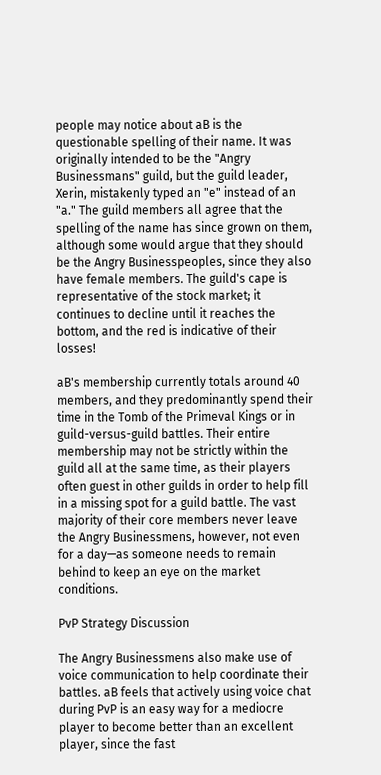people may notice about aB is the questionable spelling of their name. It was originally intended to be the "Angry Businessmans" guild, but the guild leader, Xerin, mistakenly typed an "e" instead of an "a." The guild members all agree that the spelling of the name has since grown on them, although some would argue that they should be the Angry Businesspeoples, since they also have female members. The guild's cape is representative of the stock market; it continues to decline until it reaches the bottom, and the red is indicative of their losses!

aB's membership currently totals around 40 members, and they predominantly spend their time in the Tomb of the Primeval Kings or in guild-versus-guild battles. Their entire membership may not be strictly within the guild all at the same time, as their players often guest in other guilds in order to help fill in a missing spot for a guild battle. The vast majority of their core members never leave the Angry Businessmens, however, not even for a day—as someone needs to remain behind to keep an eye on the market conditions.

PvP Strategy Discussion

The Angry Businessmens also make use of voice communication to help coordinate their battles. aB feels that actively using voice chat during PvP is an easy way for a mediocre player to become better than an excellent player, since the fast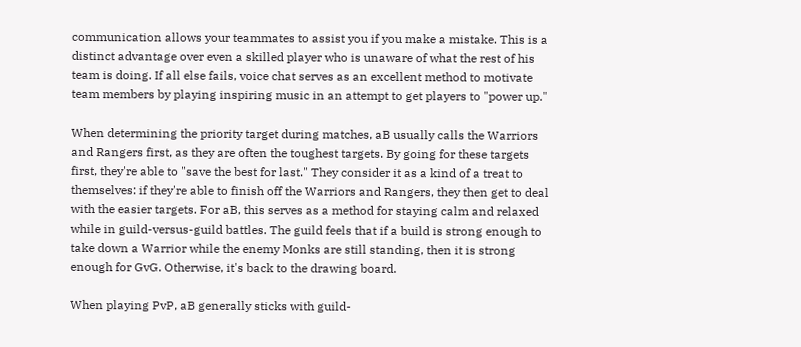communication allows your teammates to assist you if you make a mistake. This is a distinct advantage over even a skilled player who is unaware of what the rest of his team is doing. If all else fails, voice chat serves as an excellent method to motivate team members by playing inspiring music in an attempt to get players to "power up."

When determining the priority target during matches, aB usually calls the Warriors and Rangers first, as they are often the toughest targets. By going for these targets first, they're able to "save the best for last." They consider it as a kind of a treat to themselves: if they're able to finish off the Warriors and Rangers, they then get to deal with the easier targets. For aB, this serves as a method for staying calm and relaxed while in guild-versus-guild battles. The guild feels that if a build is strong enough to take down a Warrior while the enemy Monks are still standing, then it is strong enough for GvG. Otherwise, it's back to the drawing board.

When playing PvP, aB generally sticks with guild-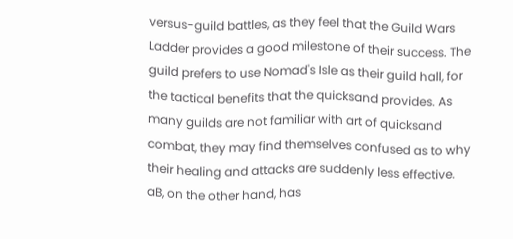versus-guild battles, as they feel that the Guild Wars Ladder provides a good milestone of their success. The guild prefers to use Nomad's Isle as their guild hall, for the tactical benefits that the quicksand provides. As many guilds are not familiar with art of quicksand combat, they may find themselves confused as to why their healing and attacks are suddenly less effective. aB, on the other hand, has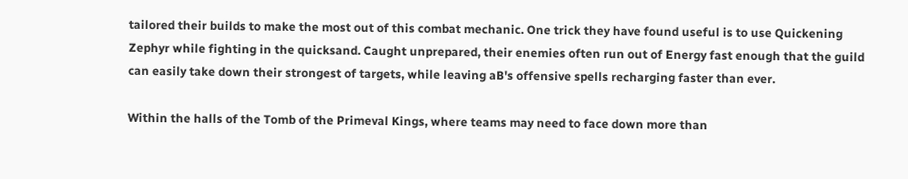tailored their builds to make the most out of this combat mechanic. One trick they have found useful is to use Quickening Zephyr while fighting in the quicksand. Caught unprepared, their enemies often run out of Energy fast enough that the guild can easily take down their strongest of targets, while leaving aB's offensive spells recharging faster than ever.

Within the halls of the Tomb of the Primeval Kings, where teams may need to face down more than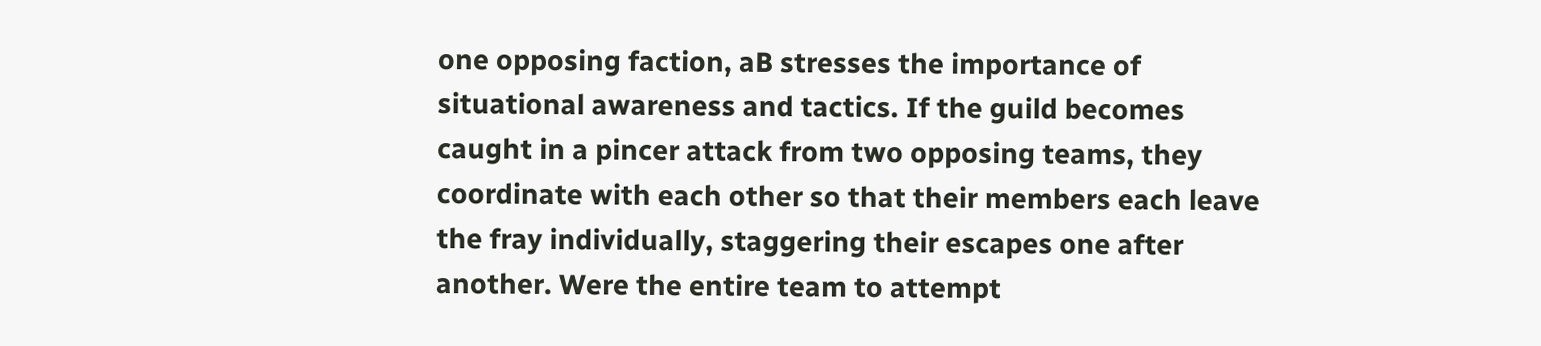one opposing faction, aB stresses the importance of situational awareness and tactics. If the guild becomes caught in a pincer attack from two opposing teams, they coordinate with each other so that their members each leave the fray individually, staggering their escapes one after another. Were the entire team to attempt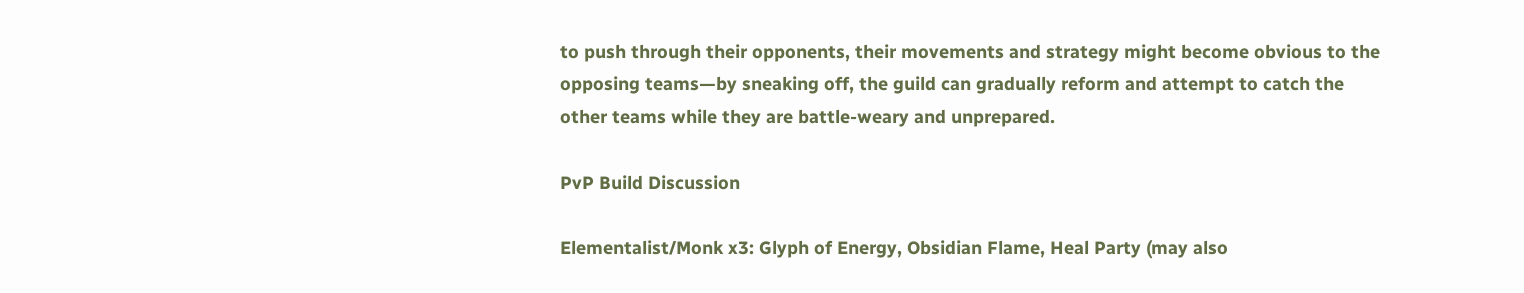to push through their opponents, their movements and strategy might become obvious to the opposing teams—by sneaking off, the guild can gradually reform and attempt to catch the other teams while they are battle-weary and unprepared.

PvP Build Discussion

Elementalist/Monk x3: Glyph of Energy, Obsidian Flame, Heal Party (may also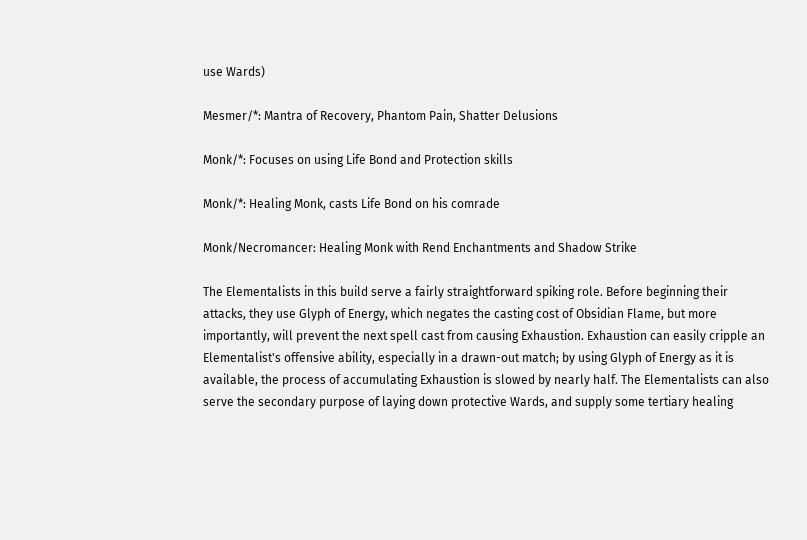use Wards)

Mesmer/*: Mantra of Recovery, Phantom Pain, Shatter Delusions

Monk/*: Focuses on using Life Bond and Protection skills

Monk/*: Healing Monk, casts Life Bond on his comrade

Monk/Necromancer: Healing Monk with Rend Enchantments and Shadow Strike

The Elementalists in this build serve a fairly straightforward spiking role. Before beginning their attacks, they use Glyph of Energy, which negates the casting cost of Obsidian Flame, but more importantly, will prevent the next spell cast from causing Exhaustion. Exhaustion can easily cripple an Elementalist's offensive ability, especially in a drawn-out match; by using Glyph of Energy as it is available, the process of accumulating Exhaustion is slowed by nearly half. The Elementalists can also serve the secondary purpose of laying down protective Wards, and supply some tertiary healing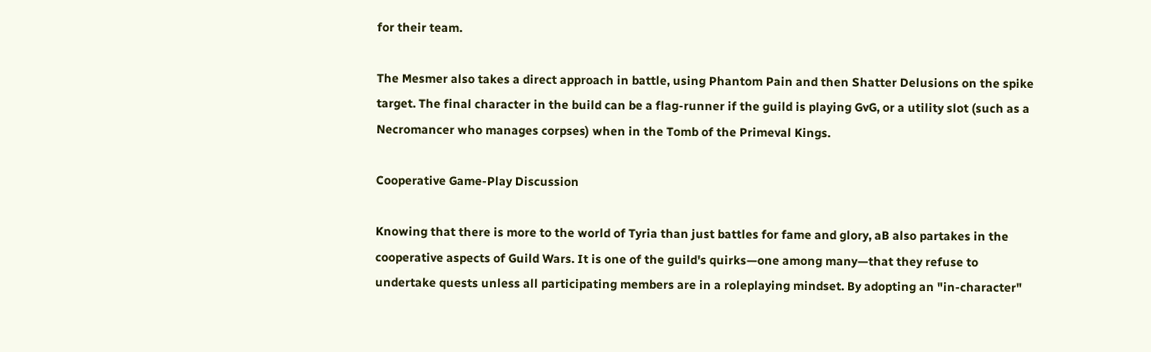for their team.

The Mesmer also takes a direct approach in battle, using Phantom Pain and then Shatter Delusions on the spike target. The final character in the build can be a flag-runner if the guild is playing GvG, or a utility slot (such as a Necromancer who manages corpses) when in the Tomb of the Primeval Kings.

Cooperative Game-Play Discussion

Knowing that there is more to the world of Tyria than just battles for fame and glory, aB also partakes in the cooperative aspects of Guild Wars. It is one of the guild's quirks—one among many—that they refuse to undertake quests unless all participating members are in a roleplaying mindset. By adopting an "in-character"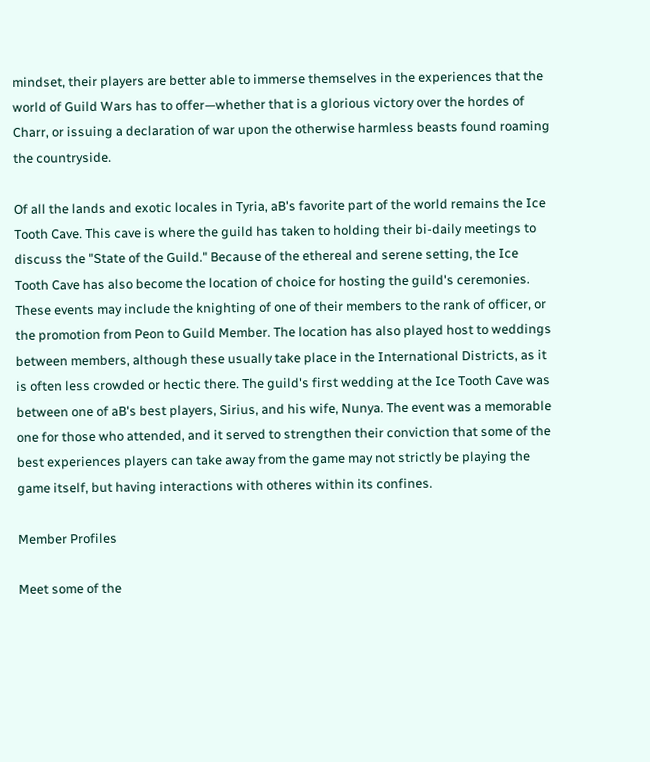mindset, their players are better able to immerse themselves in the experiences that the world of Guild Wars has to offer—whether that is a glorious victory over the hordes of Charr, or issuing a declaration of war upon the otherwise harmless beasts found roaming the countryside.

Of all the lands and exotic locales in Tyria, aB's favorite part of the world remains the Ice Tooth Cave. This cave is where the guild has taken to holding their bi-daily meetings to discuss the "State of the Guild." Because of the ethereal and serene setting, the Ice Tooth Cave has also become the location of choice for hosting the guild's ceremonies. These events may include the knighting of one of their members to the rank of officer, or the promotion from Peon to Guild Member. The location has also played host to weddings between members, although these usually take place in the International Districts, as it is often less crowded or hectic there. The guild's first wedding at the Ice Tooth Cave was between one of aB's best players, Sirius, and his wife, Nunya. The event was a memorable one for those who attended, and it served to strengthen their conviction that some of the best experiences players can take away from the game may not strictly be playing the game itself, but having interactions with otheres within its confines.

Member Profiles

Meet some of the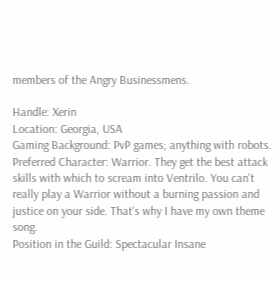members of the Angry Businessmens.

Handle: Xerin
Location: Georgia, USA
Gaming Background: PvP games; anything with robots.
Preferred Character: Warrior. They get the best attack skills with which to scream into Ventrilo. You can't really play a Warrior without a burning passion and justice on your side. That's why I have my own theme song.
Position in the Guild: Spectacular Insane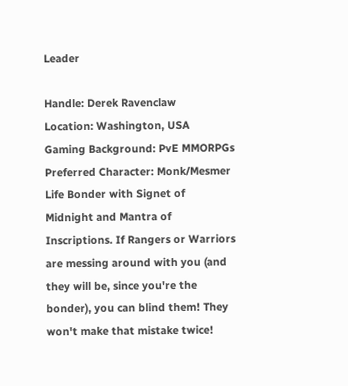Leader

Handle: Derek Ravenclaw
Location: Washington, USA
Gaming Background: PvE MMORPGs
Preferred Character: Monk/Mesmer Life Bonder with Signet of Midnight and Mantra of Inscriptions. If Rangers or Warriors are messing around with you (and they will be, since you're the bonder), you can blind them! They won't make that mistake twice!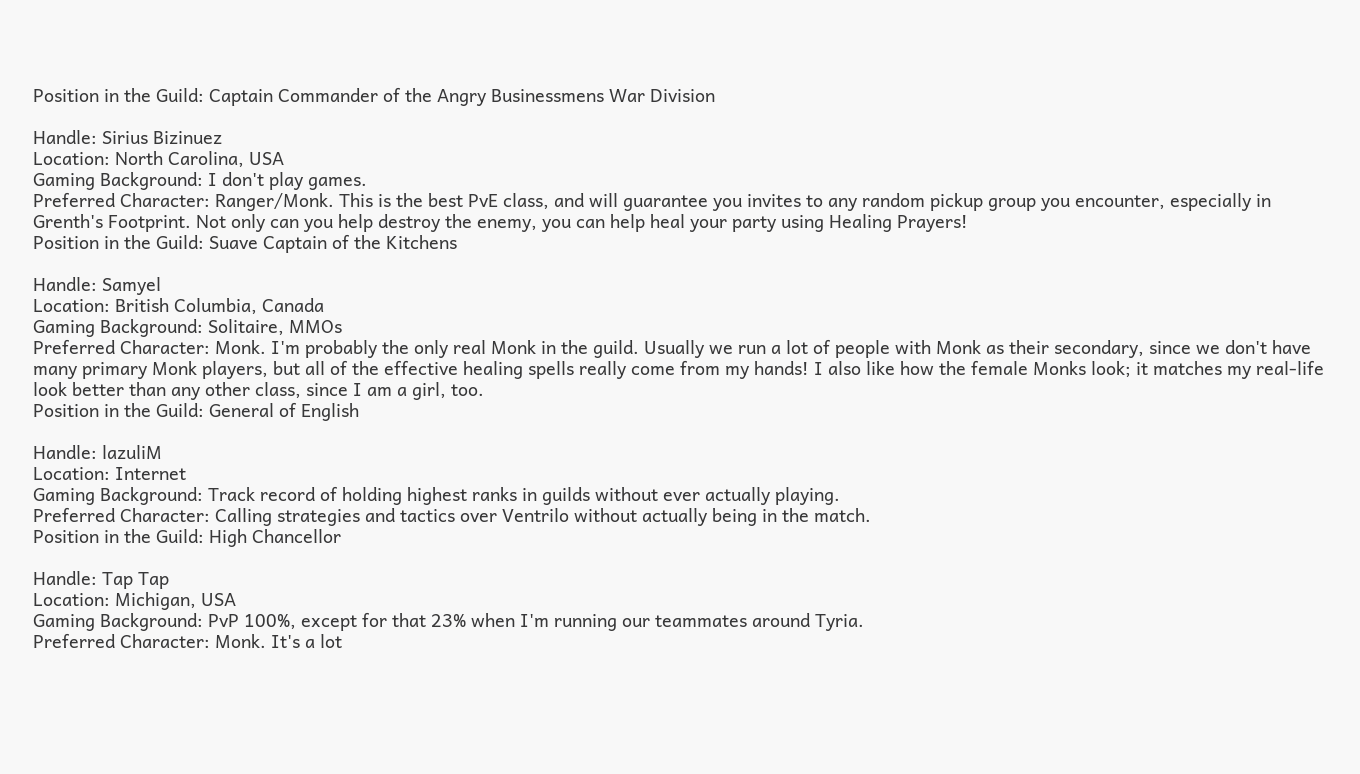Position in the Guild: Captain Commander of the Angry Businessmens War Division

Handle: Sirius Bizinuez
Location: North Carolina, USA
Gaming Background: I don't play games.
Preferred Character: Ranger/Monk. This is the best PvE class, and will guarantee you invites to any random pickup group you encounter, especially in Grenth's Footprint. Not only can you help destroy the enemy, you can help heal your party using Healing Prayers!
Position in the Guild: Suave Captain of the Kitchens

Handle: Samyel
Location: British Columbia, Canada
Gaming Background: Solitaire, MMOs
Preferred Character: Monk. I'm probably the only real Monk in the guild. Usually we run a lot of people with Monk as their secondary, since we don't have many primary Monk players, but all of the effective healing spells really come from my hands! I also like how the female Monks look; it matches my real-life look better than any other class, since I am a girl, too.
Position in the Guild: General of English

Handle: lazuliM
Location: Internet
Gaming Background: Track record of holding highest ranks in guilds without ever actually playing.
Preferred Character: Calling strategies and tactics over Ventrilo without actually being in the match.
Position in the Guild: High Chancellor

Handle: Tap Tap
Location: Michigan, USA
Gaming Background: PvP 100%, except for that 23% when I'm running our teammates around Tyria.
Preferred Character: Monk. It's a lot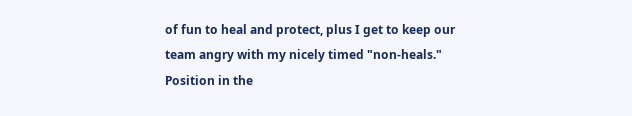of fun to heal and protect, plus I get to keep our team angry with my nicely timed "non-heals."
Position in the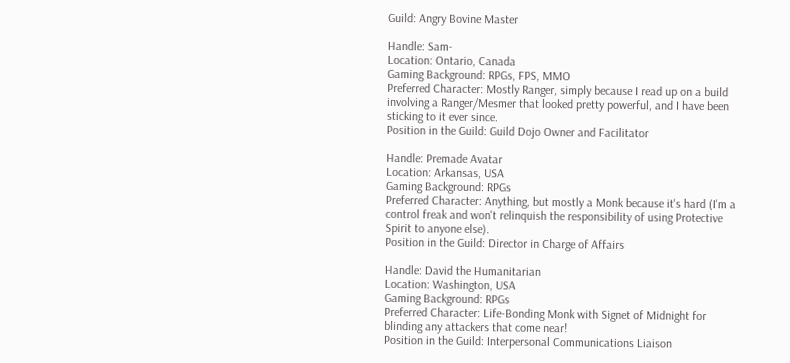Guild: Angry Bovine Master

Handle: Sam-
Location: Ontario, Canada
Gaming Background: RPGs, FPS, MMO
Preferred Character: Mostly Ranger, simply because I read up on a build involving a Ranger/Mesmer that looked pretty powerful, and I have been sticking to it ever since.
Position in the Guild: Guild Dojo Owner and Facilitator

Handle: Premade Avatar
Location: Arkansas, USA
Gaming Background: RPGs
Preferred Character: Anything, but mostly a Monk because it's hard (I'm a control freak and won't relinquish the responsibility of using Protective Spirit to anyone else).
Position in the Guild: Director in Charge of Affairs

Handle: David the Humanitarian
Location: Washington, USA
Gaming Background: RPGs
Preferred Character: Life-Bonding Monk with Signet of Midnight for blinding any attackers that come near!
Position in the Guild: Interpersonal Communications Liaison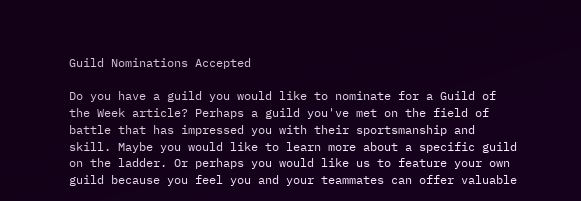Guild Nominations Accepted

Do you have a guild you would like to nominate for a Guild of the Week article? Perhaps a guild you've met on the field of battle that has impressed you with their sportsmanship and skill. Maybe you would like to learn more about a specific guild on the ladder. Or perhaps you would like us to feature your own guild because you feel you and your teammates can offer valuable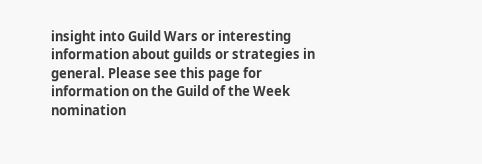insight into Guild Wars or interesting information about guilds or strategies in general. Please see this page for information on the Guild of the Week nomination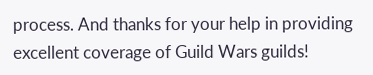process. And thanks for your help in providing excellent coverage of Guild Wars guilds!